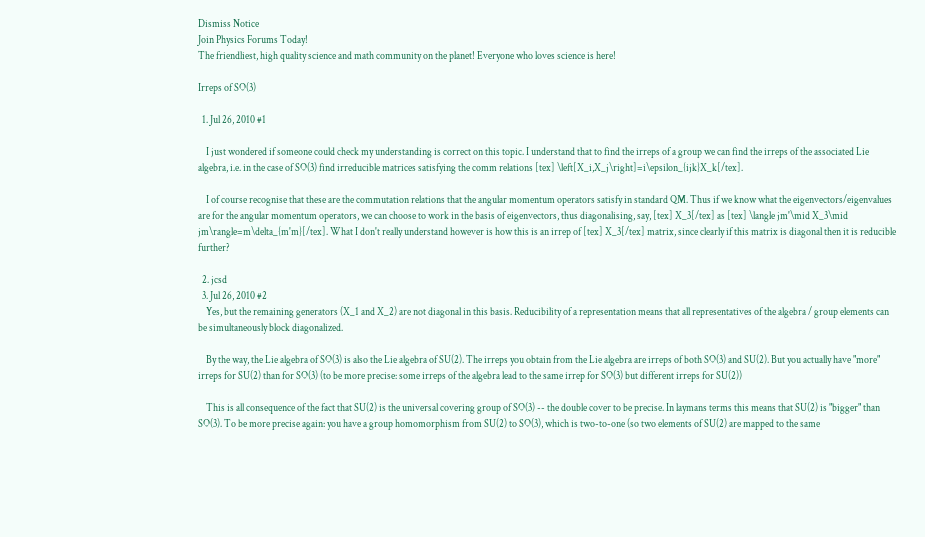Dismiss Notice
Join Physics Forums Today!
The friendliest, high quality science and math community on the planet! Everyone who loves science is here!

Irreps of SO(3)

  1. Jul 26, 2010 #1

    I just wondered if someone could check my understanding is correct on this topic. I understand that to find the irreps of a group we can find the irreps of the associated Lie algebra, i.e. in the case of SO(3) find irreducible matrices satisfying the comm relations [tex] \left[X_i,X_j\right]=i\epsilon_{ijk}X_k[/tex].

    I of course recognise that these are the commutation relations that the angular momentum operators satisfy in standard QM. Thus if we know what the eigenvectors/eigenvalues are for the angular momentum operators, we can choose to work in the basis of eigenvectors, thus diagonalising, say, [tex] X_3[/tex] as [tex] \langle jm'\mid X_3\mid jm\rangle=m\delta_{m'm}[/tex]. What I don't really understand however is how this is an irrep of [tex] X_3[/tex] matrix, since clearly if this matrix is diagonal then it is reducible further?

  2. jcsd
  3. Jul 26, 2010 #2
    Yes, but the remaining generators (X_1 and X_2) are not diagonal in this basis. Reducibility of a representation means that all representatives of the algebra / group elements can be simultaneously block diagonalized.

    By the way, the Lie algebra of SO(3) is also the Lie algebra of SU(2). The irreps you obtain from the Lie algebra are irreps of both SO(3) and SU(2). But you actually have "more" irreps for SU(2) than for SO(3) (to be more precise: some irreps of the algebra lead to the same irrep for SO(3) but different irreps for SU(2))

    This is all consequence of the fact that SU(2) is the universal covering group of SO(3) -- the double cover to be precise. In laymans terms this means that SU(2) is "bigger" than SO(3). To be more precise again: you have a group homomorphism from SU(2) to SO(3), which is two-to-one (so two elements of SU(2) are mapped to the same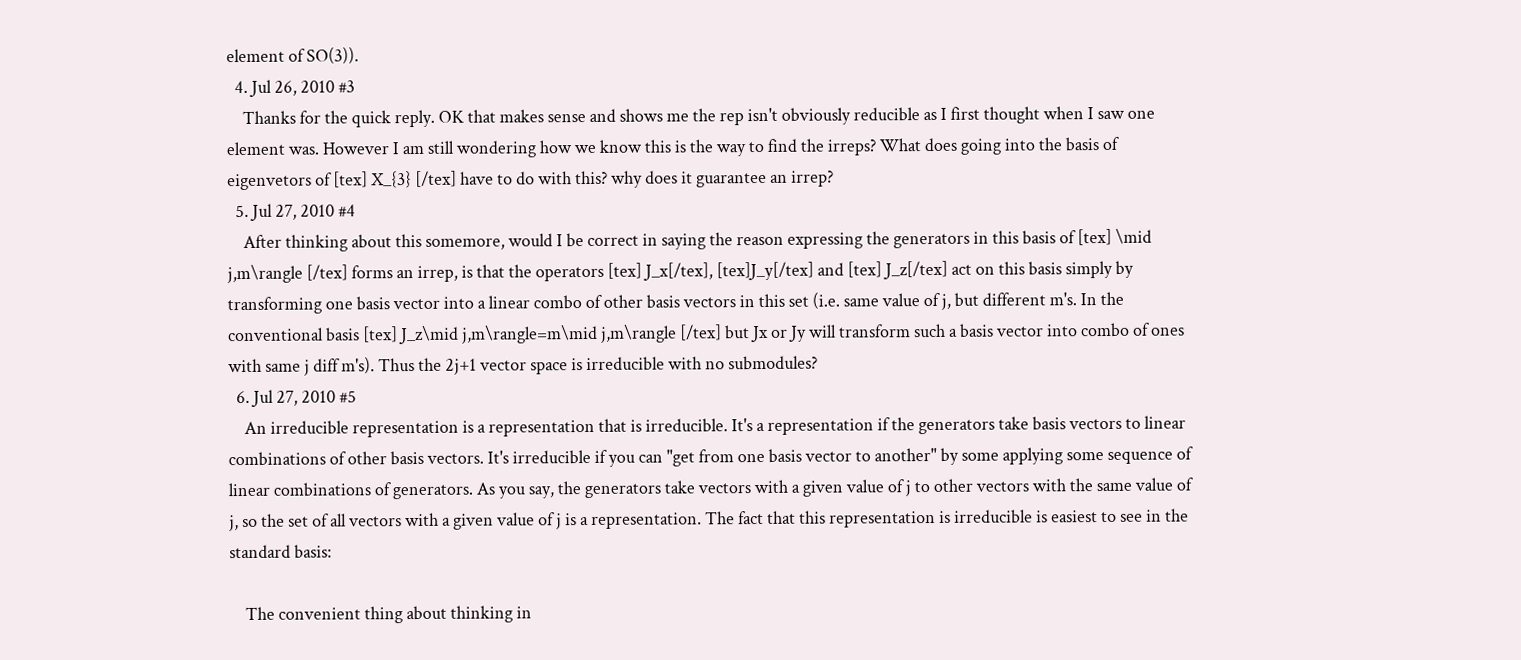element of SO(3)).
  4. Jul 26, 2010 #3
    Thanks for the quick reply. OK that makes sense and shows me the rep isn't obviously reducible as I first thought when I saw one element was. However I am still wondering how we know this is the way to find the irreps? What does going into the basis of eigenvetors of [tex] X_{3} [/tex] have to do with this? why does it guarantee an irrep?
  5. Jul 27, 2010 #4
    After thinking about this somemore, would I be correct in saying the reason expressing the generators in this basis of [tex] \mid j,m\rangle [/tex] forms an irrep, is that the operators [tex] J_x[/tex], [tex]J_y[/tex] and [tex] J_z[/tex] act on this basis simply by transforming one basis vector into a linear combo of other basis vectors in this set (i.e. same value of j, but different m's. In the conventional basis [tex] J_z\mid j,m\rangle=m\mid j,m\rangle [/tex] but Jx or Jy will transform such a basis vector into combo of ones with same j diff m's). Thus the 2j+1 vector space is irreducible with no submodules?
  6. Jul 27, 2010 #5
    An irreducible representation is a representation that is irreducible. It's a representation if the generators take basis vectors to linear combinations of other basis vectors. It's irreducible if you can "get from one basis vector to another" by some applying some sequence of linear combinations of generators. As you say, the generators take vectors with a given value of j to other vectors with the same value of j, so the set of all vectors with a given value of j is a representation. The fact that this representation is irreducible is easiest to see in the standard basis:

    The convenient thing about thinking in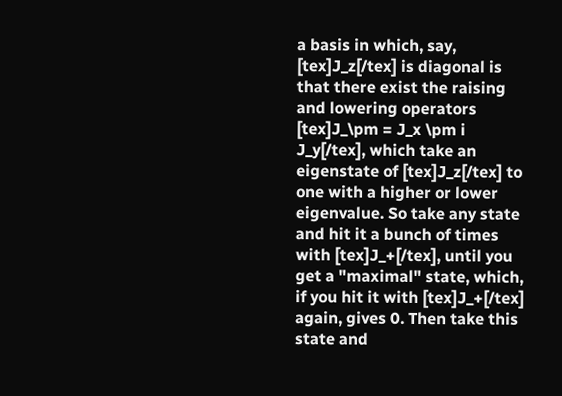a basis in which, say, [tex]J_z[/tex] is diagonal is that there exist the raising and lowering operators [tex]J_\pm = J_x \pm i J_y[/tex], which take an eigenstate of [tex]J_z[/tex] to one with a higher or lower eigenvalue. So take any state and hit it a bunch of times with [tex]J_+[/tex], until you get a "maximal" state, which, if you hit it with [tex]J_+[/tex] again, gives 0. Then take this state and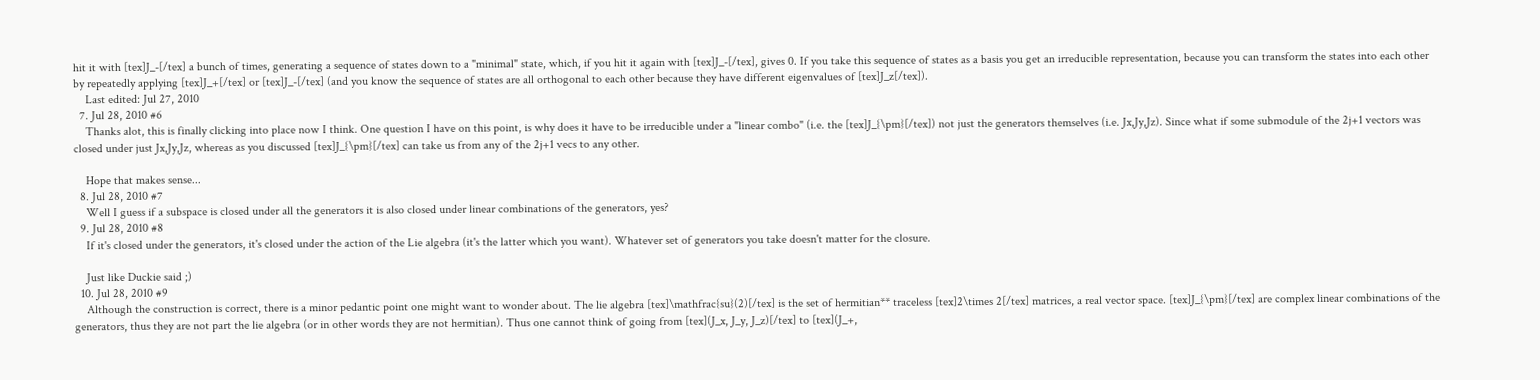hit it with [tex]J_-[/tex] a bunch of times, generating a sequence of states down to a "minimal" state, which, if you hit it again with [tex]J_-[/tex], gives 0. If you take this sequence of states as a basis you get an irreducible representation, because you can transform the states into each other by repeatedly applying [tex]J_+[/tex] or [tex]J_-[/tex] (and you know the sequence of states are all orthogonal to each other because they have different eigenvalues of [tex]J_z[/tex]).
    Last edited: Jul 27, 2010
  7. Jul 28, 2010 #6
    Thanks alot, this is finally clicking into place now I think. One question I have on this point, is why does it have to be irreducible under a "linear combo" (i.e. the [tex]J_{\pm}[/tex]) not just the generators themselves (i.e. Jx,Jy,Jz). Since what if some submodule of the 2j+1 vectors was closed under just Jx,Jy,Jz, whereas as you discussed [tex]J_{\pm}[/tex] can take us from any of the 2j+1 vecs to any other.

    Hope that makes sense...
  8. Jul 28, 2010 #7
    Well I guess if a subspace is closed under all the generators it is also closed under linear combinations of the generators, yes?
  9. Jul 28, 2010 #8
    If it's closed under the generators, it's closed under the action of the Lie algebra (it's the latter which you want). Whatever set of generators you take doesn't matter for the closure.

    Just like Duckie said ;)
  10. Jul 28, 2010 #9
    Although the construction is correct, there is a minor pedantic point one might want to wonder about. The lie algebra [tex]\mathfrac{su}(2)[/tex] is the set of hermitian** traceless [tex]2\times 2[/tex] matrices, a real vector space. [tex]J_{\pm}[/tex] are complex linear combinations of the generators, thus they are not part the lie algebra (or in other words they are not hermitian). Thus one cannot think of going from [tex](J_x, J_y, J_z)[/tex] to [tex](J_+,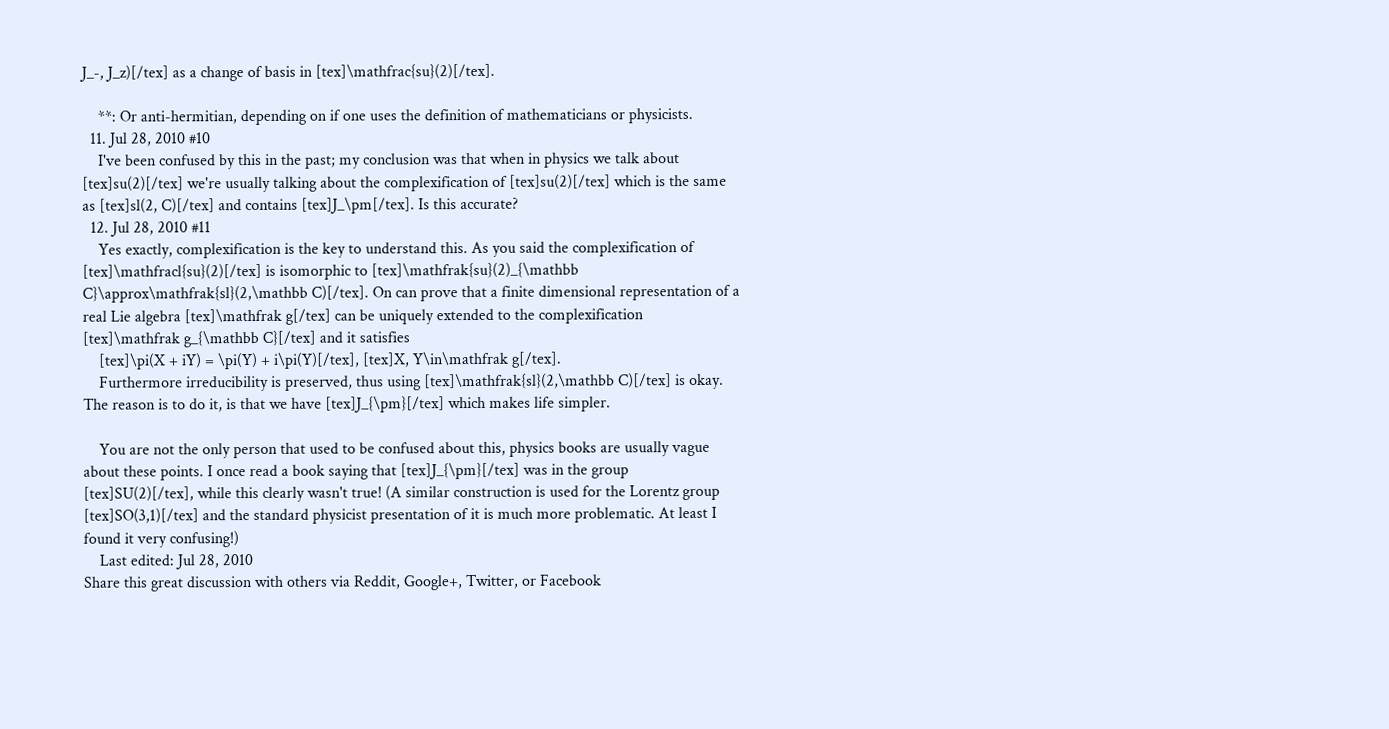J_-, J_z)[/tex] as a change of basis in [tex]\mathfrac{su}(2)[/tex].

    **: Or anti-hermitian, depending on if one uses the definition of mathematicians or physicists.
  11. Jul 28, 2010 #10
    I've been confused by this in the past; my conclusion was that when in physics we talk about [tex]su(2)[/tex] we're usually talking about the complexification of [tex]su(2)[/tex] which is the same as [tex]sl(2, C)[/tex] and contains [tex]J_\pm[/tex]. Is this accurate?
  12. Jul 28, 2010 #11
    Yes exactly, complexification is the key to understand this. As you said the complexification of [tex]\mathfracl{su}(2)[/tex] is isomorphic to [tex]\mathfrak{su}(2)_{\mathbb C}\approx\mathfrak{sl}(2,\mathbb C)[/tex]. On can prove that a finite dimensional representation of a real Lie algebra [tex]\mathfrak g[/tex] can be uniquely extended to the complexification [tex]\mathfrak g_{\mathbb C}[/tex] and it satisfies
    [tex]\pi(X + iY) = \pi(Y) + i\pi(Y)[/tex], [tex]X, Y\in\mathfrak g[/tex].
    Furthermore irreducibility is preserved, thus using [tex]\mathfrak{sl}(2,\mathbb C)[/tex] is okay. The reason is to do it, is that we have [tex]J_{\pm}[/tex] which makes life simpler.

    You are not the only person that used to be confused about this, physics books are usually vague about these points. I once read a book saying that [tex]J_{\pm}[/tex] was in the group [tex]SU(2)[/tex], while this clearly wasn't true! (A similar construction is used for the Lorentz group [tex]SO(3,1)[/tex] and the standard physicist presentation of it is much more problematic. At least I found it very confusing!)
    Last edited: Jul 28, 2010
Share this great discussion with others via Reddit, Google+, Twitter, or Facebook